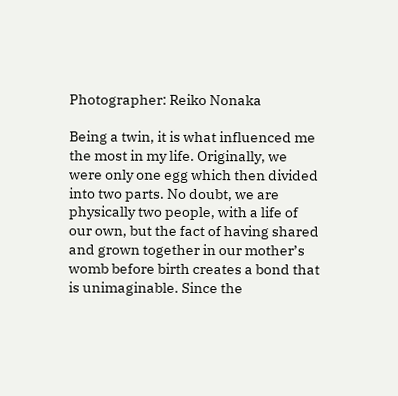Photographer: Reiko Nonaka

Being a twin, it is what influenced me the most in my life. Originally, we were only one egg which then divided into two parts. No doubt, we are physically two people, with a life of our own, but the fact of having shared and grown together in our mother’s womb before birth creates a bond that is unimaginable. Since the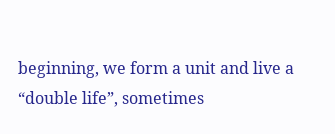beginning, we form a unit and live a “double life”, sometimes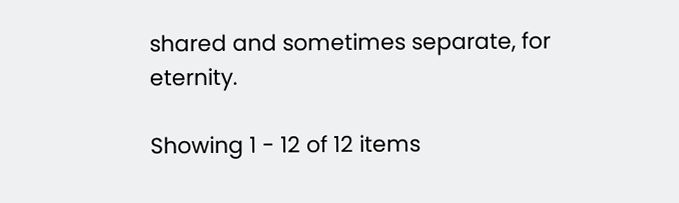shared and sometimes separate, for eternity.

Showing 1 - 12 of 12 items